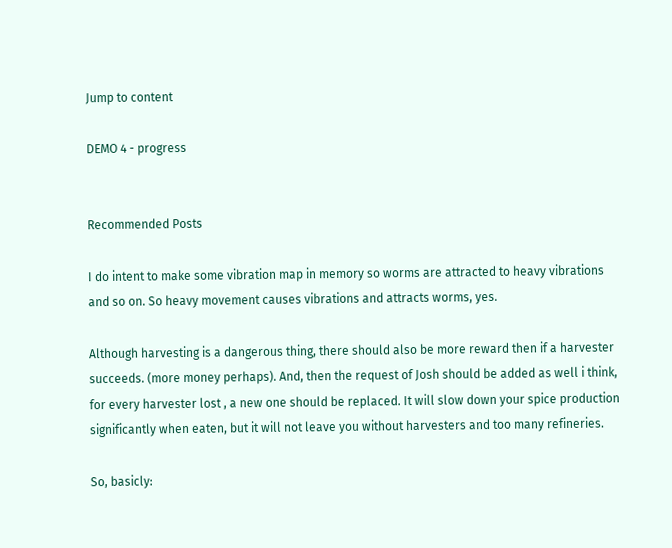Jump to content

DEMO 4 - progress


Recommended Posts

I do intent to make some vibration map in memory so worms are attracted to heavy vibrations and so on. So heavy movement causes vibrations and attracts worms, yes.

Although harvesting is a dangerous thing, there should also be more reward then if a harvester succeeds. (more money perhaps). And, then the request of Josh should be added as well i think, for every harvester lost , a new one should be replaced. It will slow down your spice production significantly when eaten, but it will not leave you without harvesters and too many refineries.

So, basicly: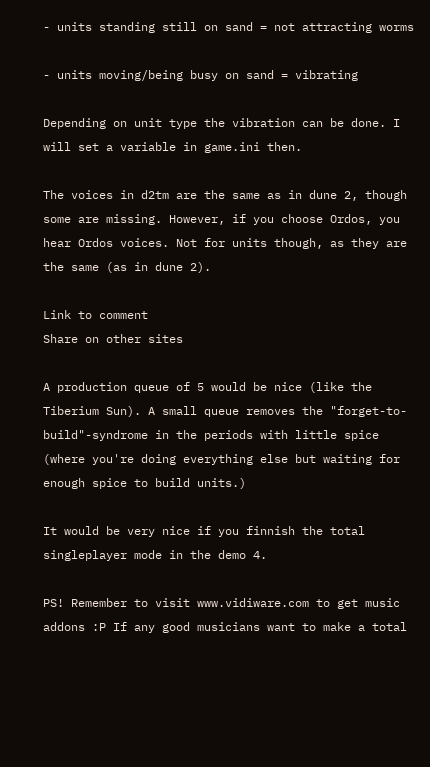- units standing still on sand = not attracting worms

- units moving/being busy on sand = vibrating

Depending on unit type the vibration can be done. I will set a variable in game.ini then.

The voices in d2tm are the same as in dune 2, though some are missing. However, if you choose Ordos, you hear Ordos voices. Not for units though, as they are the same (as in dune 2).

Link to comment
Share on other sites

A production queue of 5 would be nice (like the Tiberium Sun). A small queue removes the "forget-to-build"-syndrome in the periods with little spice (where you're doing everything else but waiting for enough spice to build units.)

It would be very nice if you finnish the total singleplayer mode in the demo 4.

PS! Remember to visit www.vidiware.com to get music addons :P If any good musicians want to make a total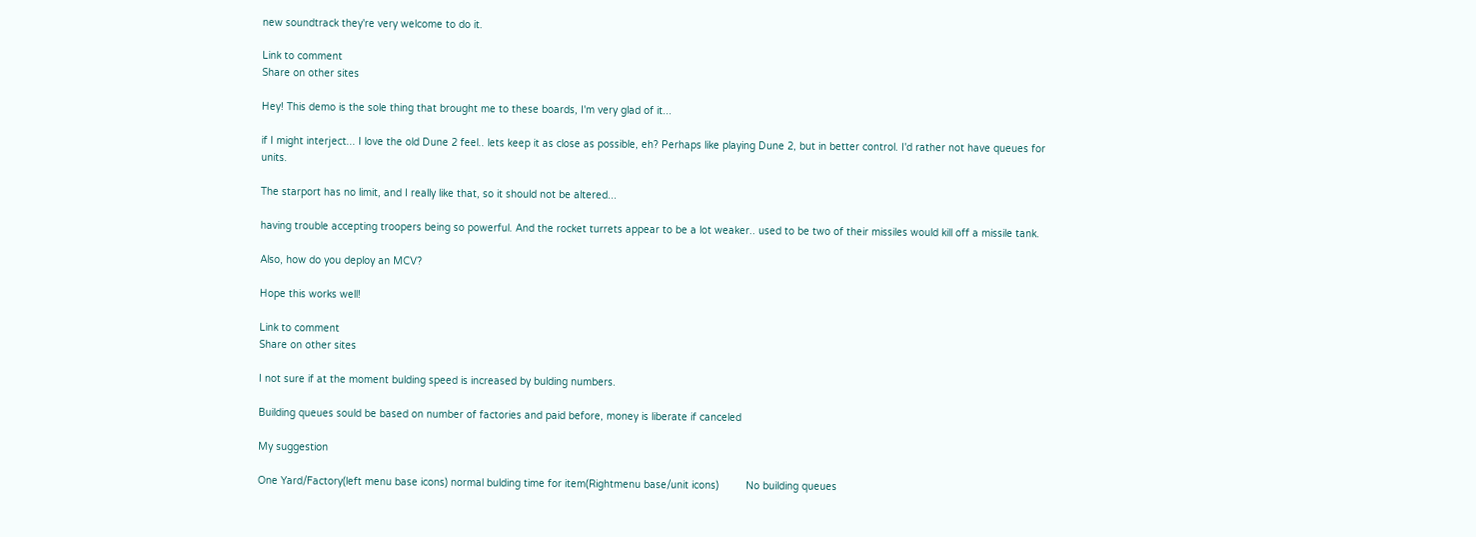new soundtrack they're very welcome to do it.

Link to comment
Share on other sites

Hey! This demo is the sole thing that brought me to these boards, I'm very glad of it...

if I might interject... I love the old Dune 2 feel.. lets keep it as close as possible, eh? Perhaps like playing Dune 2, but in better control. I'd rather not have queues for units.

The starport has no limit, and I really like that, so it should not be altered...

having trouble accepting troopers being so powerful. And the rocket turrets appear to be a lot weaker.. used to be two of their missiles would kill off a missile tank.

Also, how do you deploy an MCV?

Hope this works well!

Link to comment
Share on other sites

I not sure if at the moment bulding speed is increased by bulding numbers.

Building queues sould be based on number of factories and paid before, money is liberate if canceled

My suggestion

One Yard/Factory(left menu base icons) normal bulding time for item(Rightmenu base/unit icons)         No building queues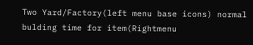Two Yard/Factory(left menu base icons) normal bulding time for item(Rightmenu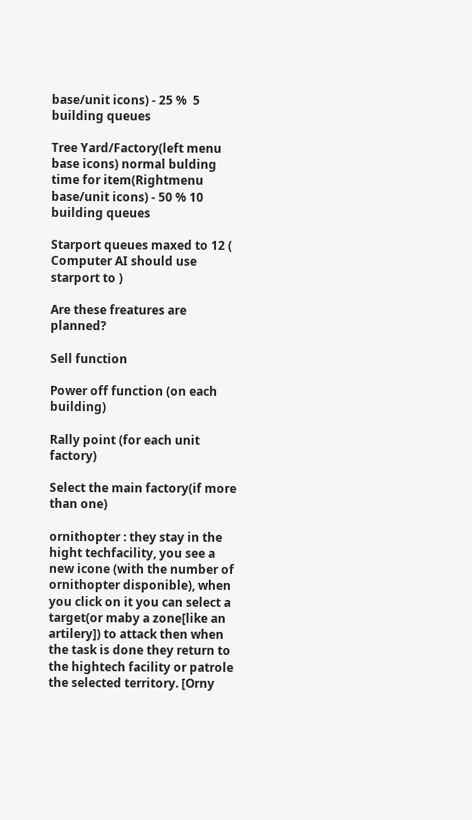base/unit icons) - 25 %  5 building queues

Tree Yard/Factory(left menu base icons) normal bulding time for item(Rightmenu base/unit icons) - 50 % 10 building queues

Starport queues maxed to 12 ( Computer AI should use starport to )

Are these freatures are planned?

Sell function

Power off function (on each building)

Rally point (for each unit factory)

Select the main factory(if more than one)

ornithopter : they stay in the hight techfacility, you see a new icone (with the number of ornithopter disponible), when you click on it you can select a target(or maby a zone[like an artilery]) to attack then when the task is done they return to the hightech facility or patrole the selected territory. [Orny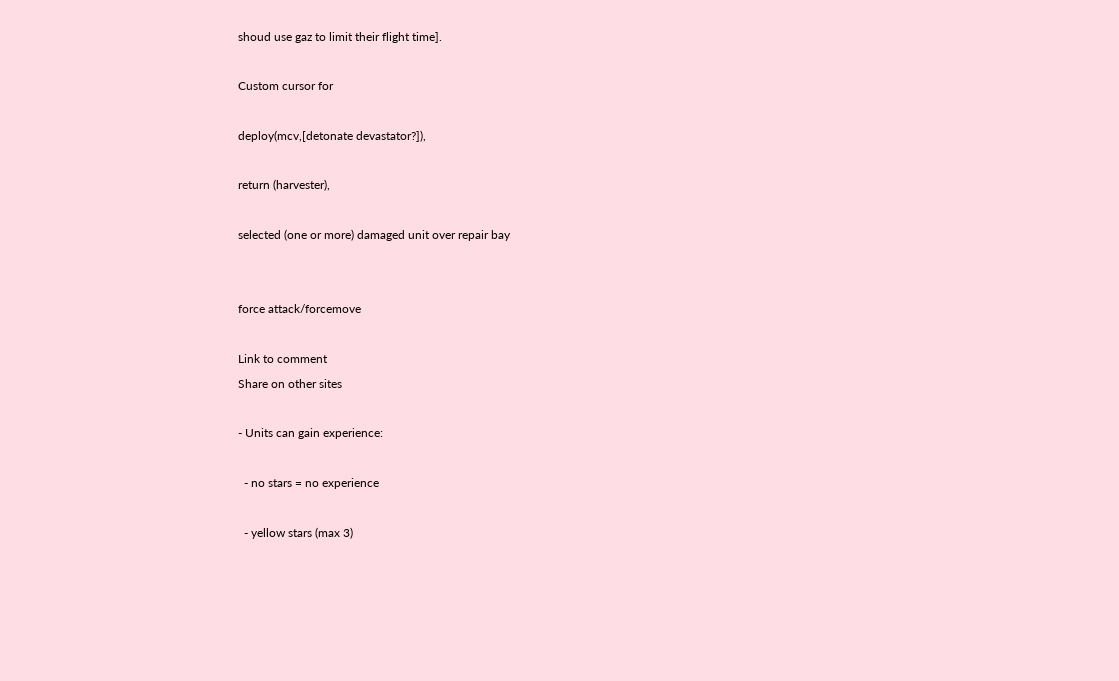shoud use gaz to limit their flight time].

Custom cursor for

deploy(mcv,[detonate devastator?]),

return (harvester),

selected (one or more) damaged unit over repair bay


force attack/forcemove

Link to comment
Share on other sites

- Units can gain experience:

  - no stars = no experience

  - yellow stars (max 3)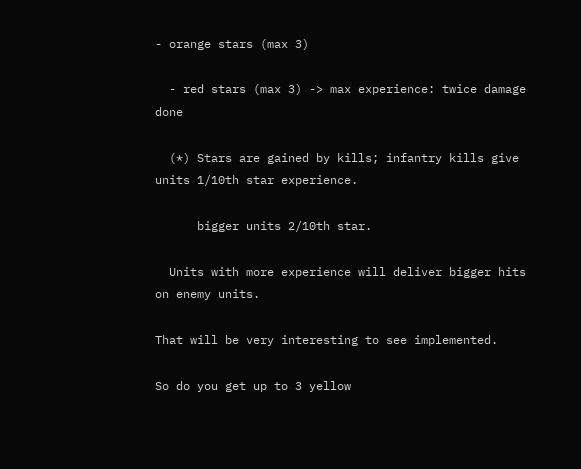- orange stars (max 3)

  - red stars (max 3) -> max experience: twice damage done

  (*) Stars are gained by kills; infantry kills give units 1/10th star experience.

      bigger units 2/10th star.

  Units with more experience will deliver bigger hits on enemy units.

That will be very interesting to see implemented.

So do you get up to 3 yellow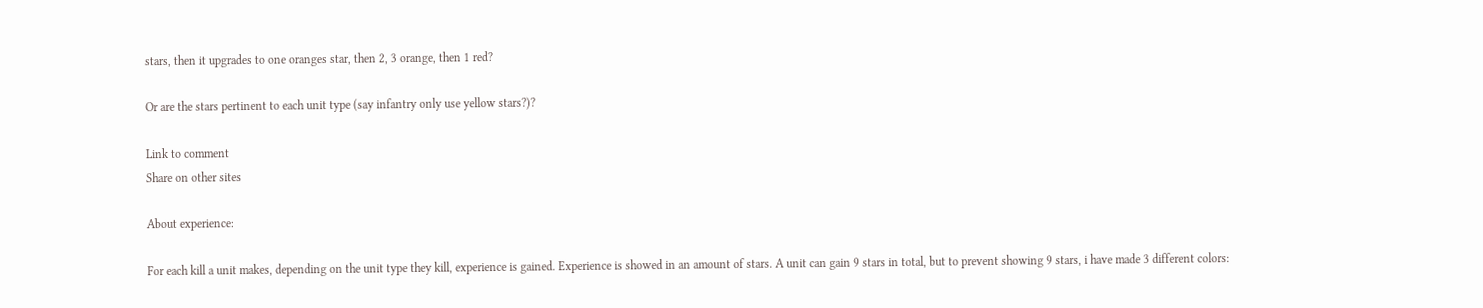stars, then it upgrades to one oranges star, then 2, 3 orange, then 1 red?

Or are the stars pertinent to each unit type (say infantry only use yellow stars?)?

Link to comment
Share on other sites

About experience:

For each kill a unit makes, depending on the unit type they kill, experience is gained. Experience is showed in an amount of stars. A unit can gain 9 stars in total, but to prevent showing 9 stars, i have made 3 different colors: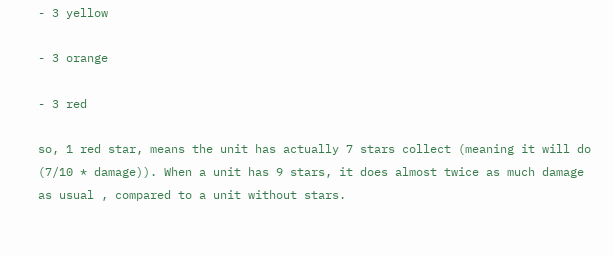- 3 yellow

- 3 orange

- 3 red

so, 1 red star, means the unit has actually 7 stars collect (meaning it will do (7/10 * damage)). When a unit has 9 stars, it does almost twice as much damage as usual , compared to a unit without stars.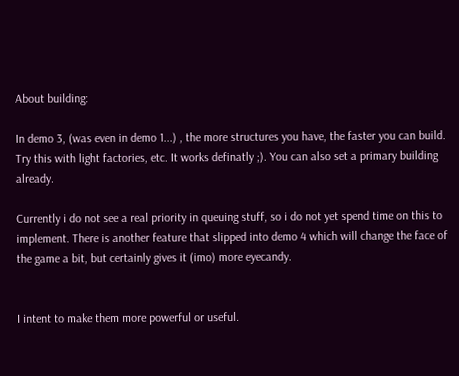About building:

In demo 3, (was even in demo 1...) , the more structures you have, the faster you can build. Try this with light factories, etc. It works definatly ;). You can also set a primary building already.

Currently i do not see a real priority in queuing stuff, so i do not yet spend time on this to implement. There is another feature that slipped into demo 4 which will change the face of the game a bit, but certainly gives it (imo) more eyecandy.


I intent to make them more powerful or useful.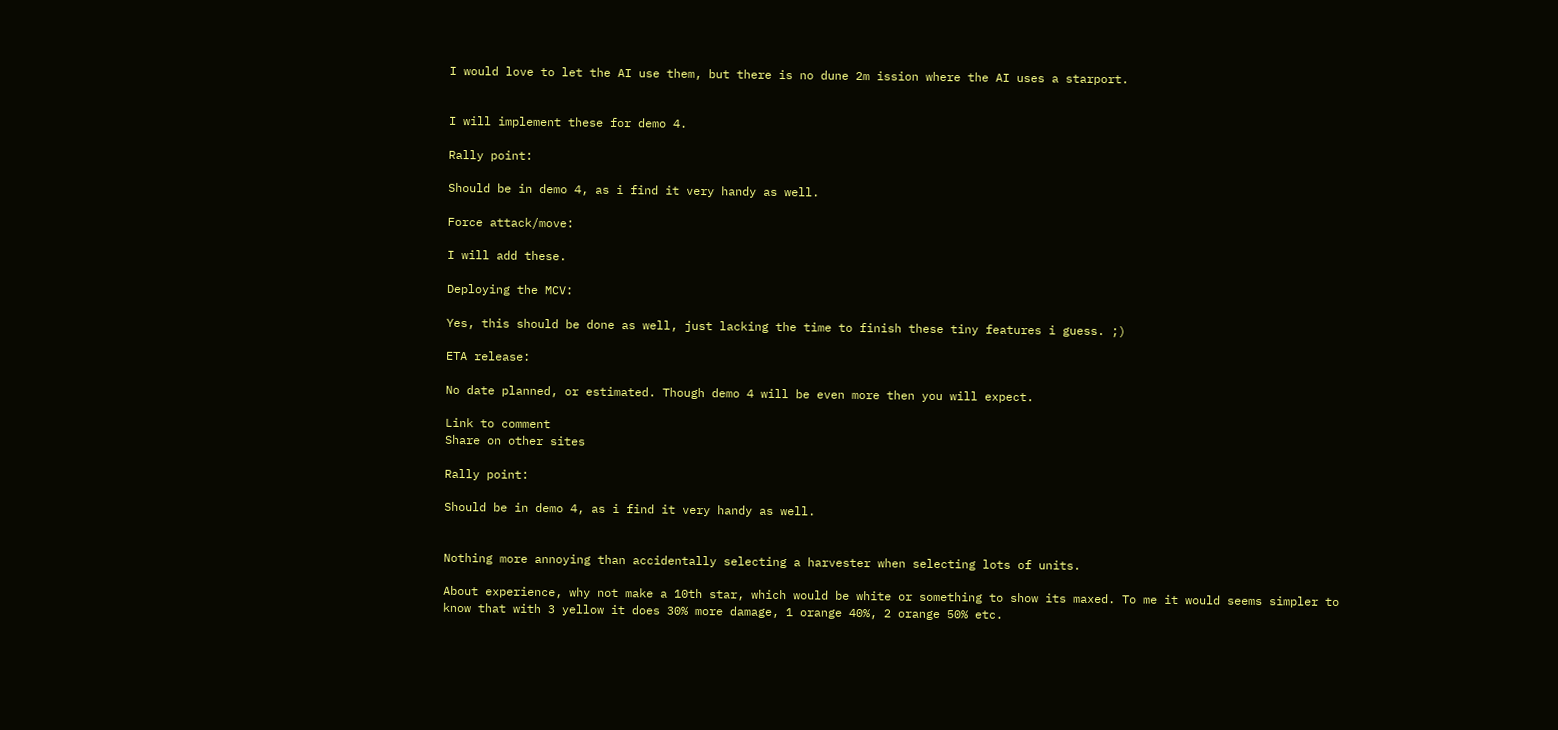I would love to let the AI use them, but there is no dune 2m ission where the AI uses a starport.


I will implement these for demo 4.

Rally point:

Should be in demo 4, as i find it very handy as well.

Force attack/move:

I will add these.

Deploying the MCV:

Yes, this should be done as well, just lacking the time to finish these tiny features i guess. ;)

ETA release:

No date planned, or estimated. Though demo 4 will be even more then you will expect.

Link to comment
Share on other sites

Rally point:

Should be in demo 4, as i find it very handy as well.


Nothing more annoying than accidentally selecting a harvester when selecting lots of units.

About experience, why not make a 10th star, which would be white or something to show its maxed. To me it would seems simpler to know that with 3 yellow it does 30% more damage, 1 orange 40%, 2 orange 50% etc.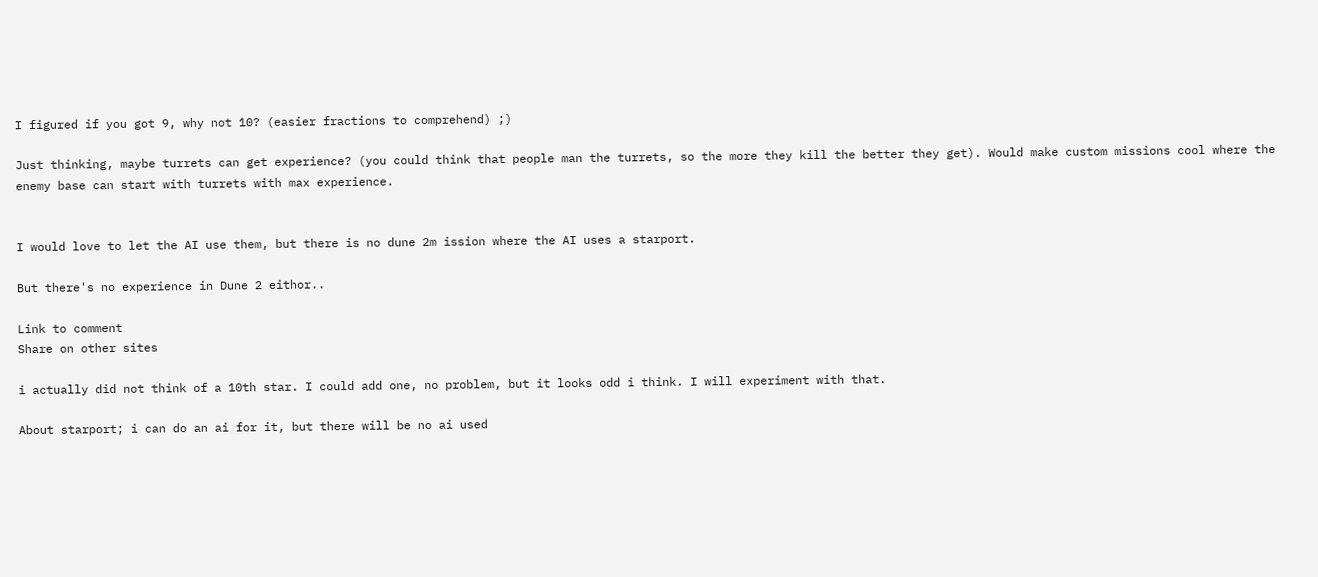I figured if you got 9, why not 10? (easier fractions to comprehend) ;)

Just thinking, maybe turrets can get experience? (you could think that people man the turrets, so the more they kill the better they get). Would make custom missions cool where the enemy base can start with turrets with max experience.


I would love to let the AI use them, but there is no dune 2m ission where the AI uses a starport.

But there's no experience in Dune 2 eithor..

Link to comment
Share on other sites

i actually did not think of a 10th star. I could add one, no problem, but it looks odd i think. I will experiment with that.

About starport; i can do an ai for it, but there will be no ai used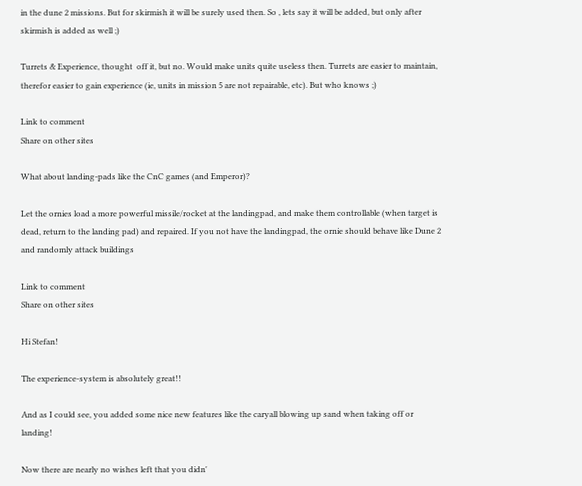in the dune 2 missions. But for skirmish it will be surely used then. So , lets say it will be added, but only after skirmish is added as well ;)

Turrets & Experience, thought  off it, but no. Would make units quite useless then. Turrets are easier to maintain, therefor easier to gain experience (ie, units in mission 5 are not repairable, etc). But who knows ;)

Link to comment
Share on other sites

What about landing-pads like the CnC games (and Emperor)?

Let the ornies load a more powerful missile/rocket at the landingpad, and make them controllable (when target is dead, return to the landing pad) and repaired. If you not have the landingpad, the ornie should behave like Dune 2 and randomly attack buildings

Link to comment
Share on other sites

Hi Stefan!

The experience-system is absolutely great!!

And as I could see, you added some nice new features like the caryall blowing up sand when taking off or landing!

Now there are nearly no wishes left that you didn'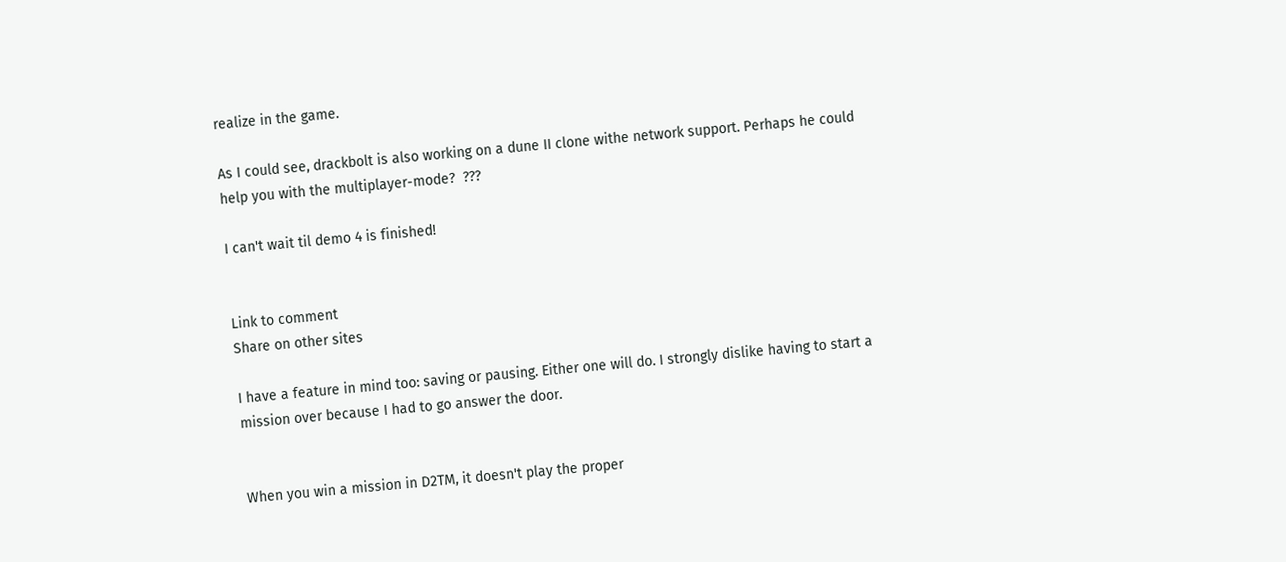realize in the game.

As I could see, drackbolt is also working on a dune II clone withe network support. Perhaps he could help you with the multiplayer-mode?  ???

I can't wait til demo 4 is finished!


Link to comment
Share on other sites

I have a feature in mind too: saving or pausing. Either one will do. I strongly dislike having to start a mission over because I had to go answer the door.


When you win a mission in D2TM, it doesn't play the proper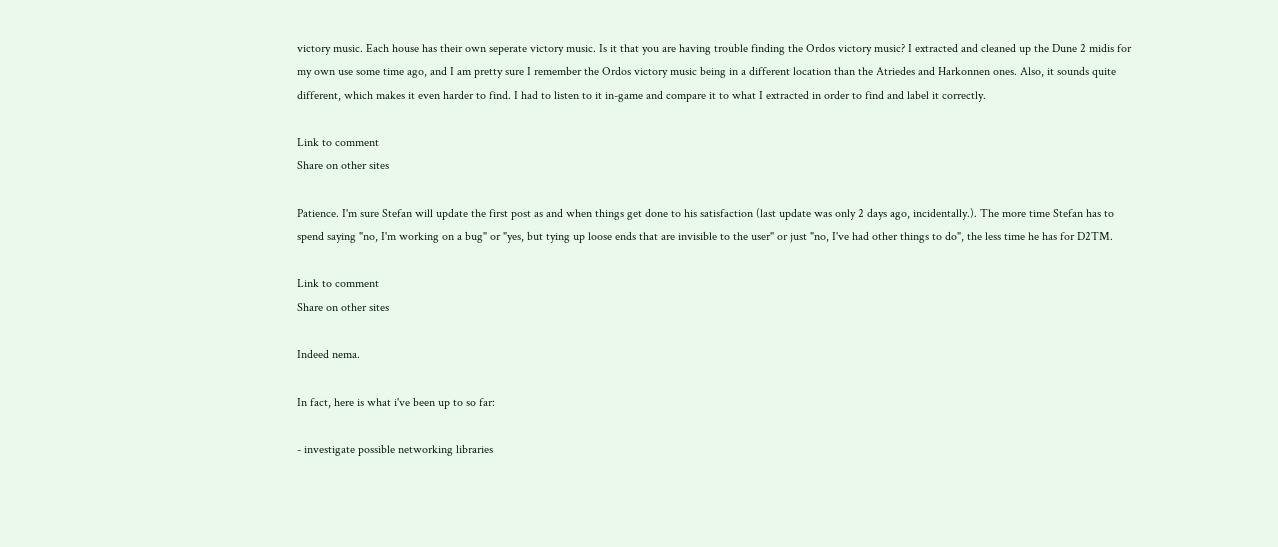victory music. Each house has their own seperate victory music. Is it that you are having trouble finding the Ordos victory music? I extracted and cleaned up the Dune 2 midis for my own use some time ago, and I am pretty sure I remember the Ordos victory music being in a different location than the Atriedes and Harkonnen ones. Also, it sounds quite different, which makes it even harder to find. I had to listen to it in-game and compare it to what I extracted in order to find and label it correctly.

Link to comment
Share on other sites

Patience. I'm sure Stefan will update the first post as and when things get done to his satisfaction (last update was only 2 days ago, incidentally.). The more time Stefan has to spend saying "no, I'm working on a bug" or "yes, but tying up loose ends that are invisible to the user" or just "no, I've had other things to do", the less time he has for D2TM.

Link to comment
Share on other sites

Indeed nema.

In fact, here is what i've been up to so far:

- investigate possible networking libraries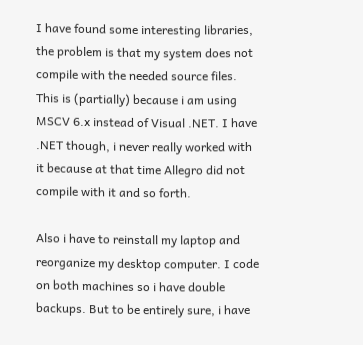I have found some interesting libraries, the problem is that my system does not compile with the needed source files. This is (partially) because i am using MSCV 6.x instead of Visual .NET. I have .NET though, i never really worked with it because at that time Allegro did not compile with it and so forth.

Also i have to reinstall my laptop and reorganize my desktop computer. I code on both machines so i have double backups. But to be entirely sure, i have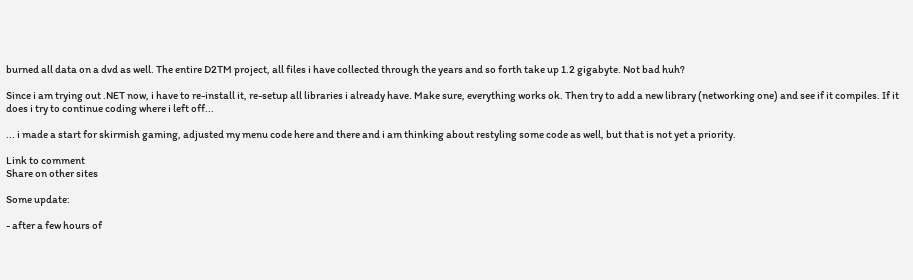burned all data on a dvd as well. The entire D2TM project, all files i have collected through the years and so forth take up 1.2 gigabyte. Not bad huh?

Since i am trying out .NET now, i have to re-install it, re-setup all libraries i already have. Make sure, everything works ok. Then try to add a new library (networking one) and see if it compiles. If it does i try to continue coding where i left off...

... i made a start for skirmish gaming, adjusted my menu code here and there and i am thinking about restyling some code as well, but that is not yet a priority.

Link to comment
Share on other sites

Some update:

- after a few hours of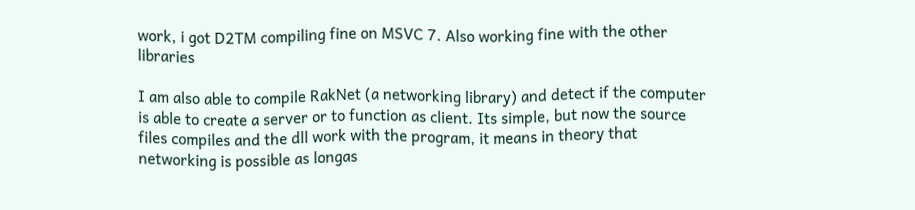work, i got D2TM compiling fine on MSVC 7. Also working fine with the other libraries

I am also able to compile RakNet (a networking library) and detect if the computer is able to create a server or to function as client. Its simple, but now the source files compiles and the dll work with the program, it means in theory that networking is possible as longas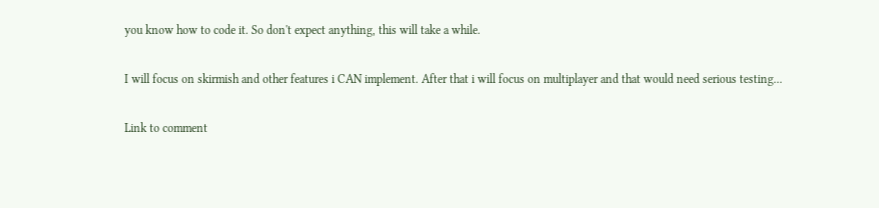you know how to code it. So don't expect anything, this will take a while.

I will focus on skirmish and other features i CAN implement. After that i will focus on multiplayer and that would need serious testing...

Link to comment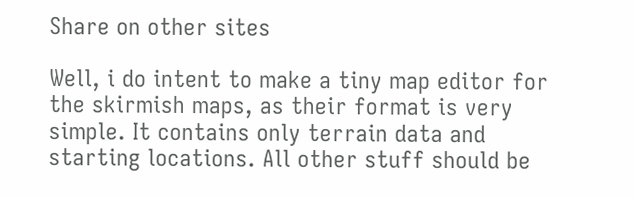Share on other sites

Well, i do intent to make a tiny map editor for the skirmish maps, as their format is very simple. It contains only terrain data and starting locations. All other stuff should be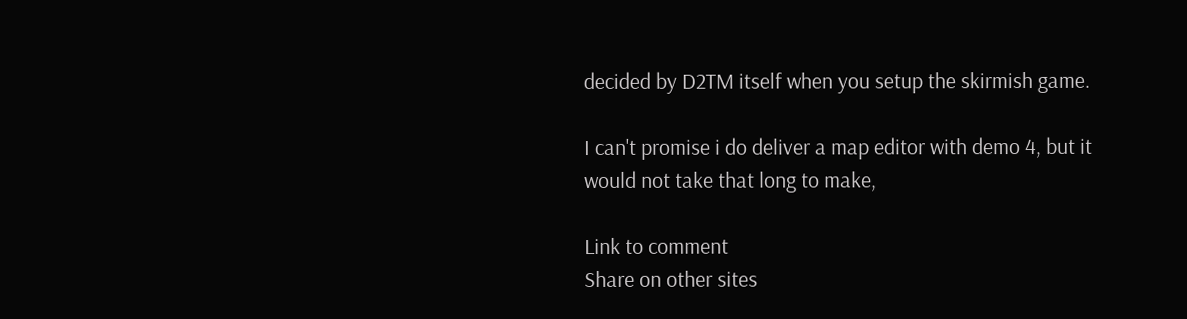decided by D2TM itself when you setup the skirmish game.

I can't promise i do deliver a map editor with demo 4, but it would not take that long to make,

Link to comment
Share on other sites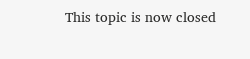This topic is now closed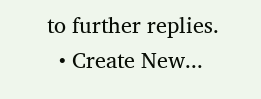to further replies.
  • Create New...